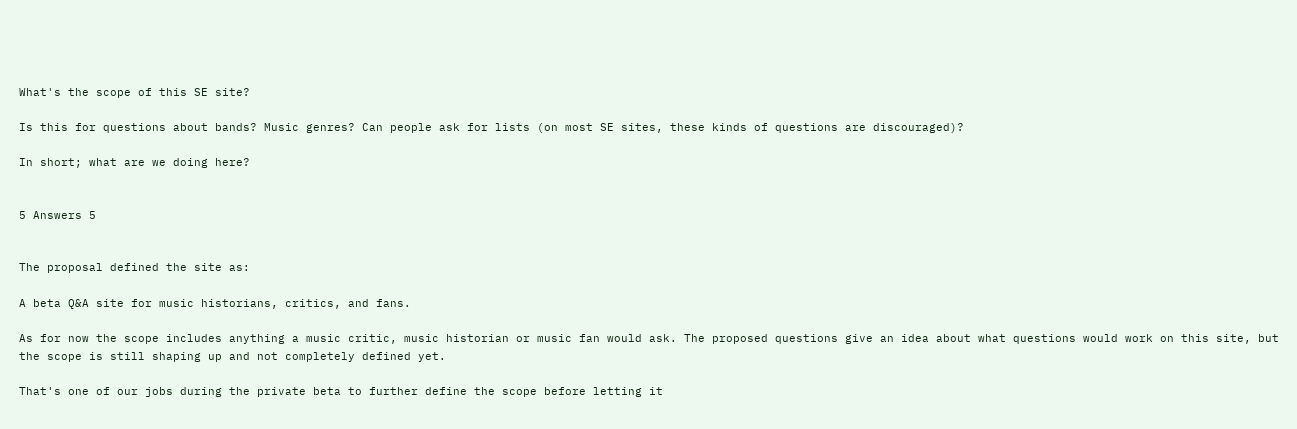What's the scope of this SE site?

Is this for questions about bands? Music genres? Can people ask for lists (on most SE sites, these kinds of questions are discouraged)?

In short; what are we doing here?


5 Answers 5


The proposal defined the site as:

A beta Q&A site for music historians, critics, and fans.

As for now the scope includes anything a music critic, music historian or music fan would ask. The proposed questions give an idea about what questions would work on this site, but the scope is still shaping up and not completely defined yet.

That's one of our jobs during the private beta to further define the scope before letting it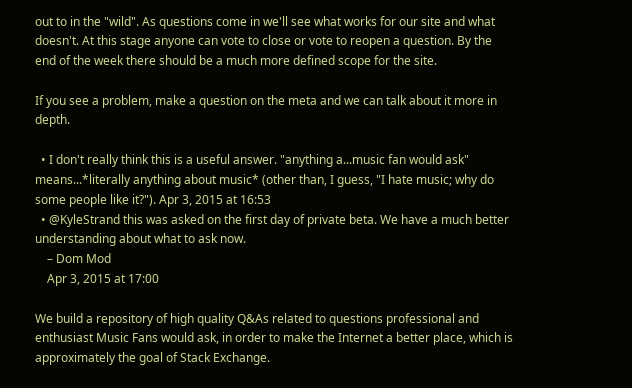out to in the "wild". As questions come in we'll see what works for our site and what doesn't. At this stage anyone can vote to close or vote to reopen a question. By the end of the week there should be a much more defined scope for the site.

If you see a problem, make a question on the meta and we can talk about it more in depth.

  • I don't really think this is a useful answer. "anything a...music fan would ask" means...*literally anything about music* (other than, I guess, "I hate music; why do some people like it?"). Apr 3, 2015 at 16:53
  • @KyleStrand this was asked on the first day of private beta. We have a much better understanding about what to ask now.
    – Dom Mod
    Apr 3, 2015 at 17:00

We build a repository of high quality Q&As related to questions professional and enthusiast Music Fans would ask, in order to make the Internet a better place, which is approximately the goal of Stack Exchange.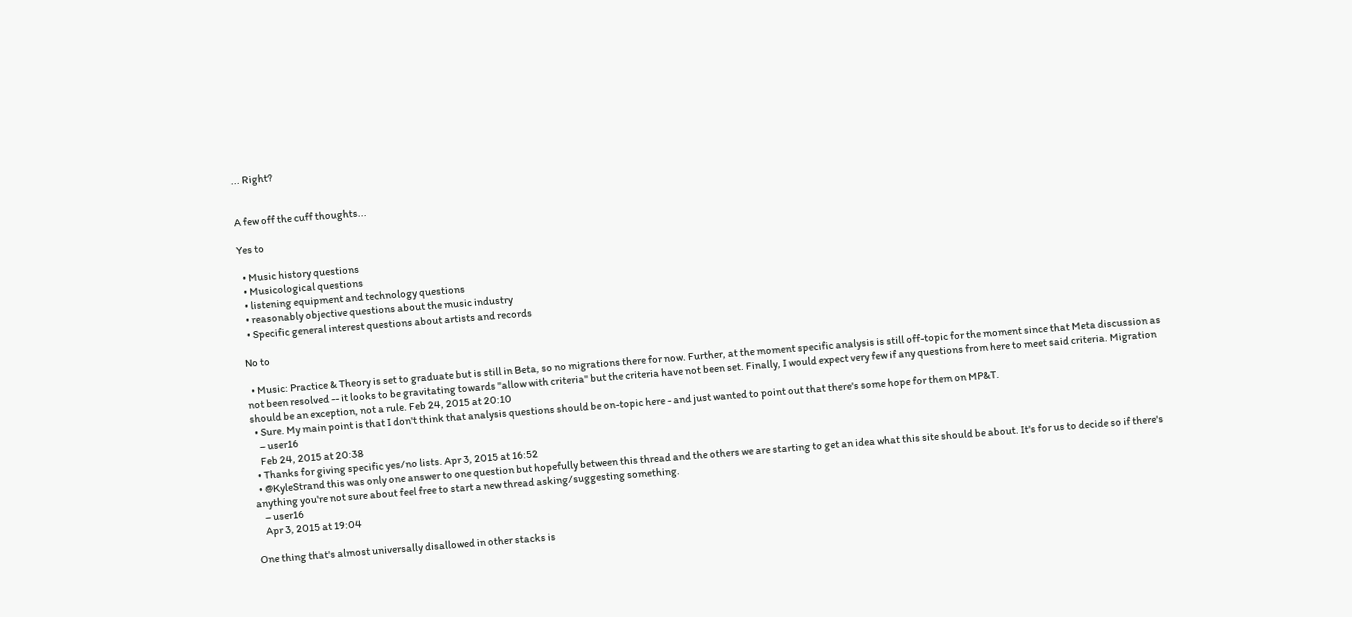... Right?


A few off the cuff thoughts...

Yes to

  • Music history questions
  • Musicological questions
  • listening equipment and technology questions
  • reasonably objective questions about the music industry
  • Specific general interest questions about artists and records

No to

  • Music: Practice & Theory is set to graduate but is still in Beta, so no migrations there for now. Further, at the moment specific analysis is still off-topic for the moment since that Meta discussion as not been resolved -- it looks to be gravitating towards "allow with criteria" but the criteria have not been set. Finally, I would expect very few if any questions from here to meet said criteria. Migration should be an exception, not a rule. Feb 24, 2015 at 20:10
  • Sure. My main point is that I don't think that analysis questions should be on-topic here - and just wanted to point out that there's some hope for them on MP&T.
    – user16
    Feb 24, 2015 at 20:38
  • Thanks for giving specific yes/no lists. Apr 3, 2015 at 16:52
  • @KyleStrand this was only one answer to one question but hopefully between this thread and the others we are starting to get an idea what this site should be about. It's for us to decide so if there's anything you're not sure about feel free to start a new thread asking/suggesting something.
    – user16
    Apr 3, 2015 at 19:04

One thing that's almost universally disallowed in other stacks is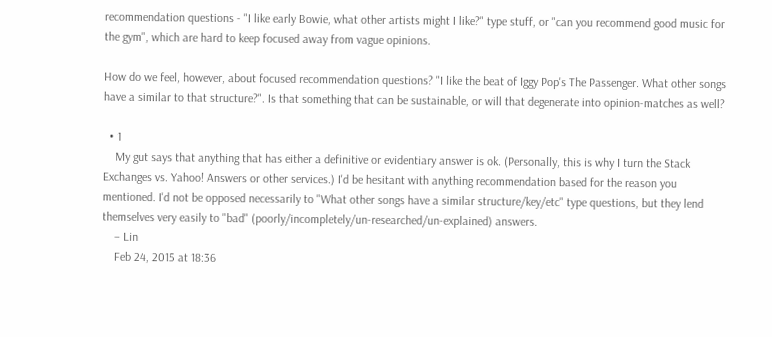recommendation questions - "I like early Bowie, what other artists might I like?" type stuff, or "can you recommend good music for the gym", which are hard to keep focused away from vague opinions.

How do we feel, however, about focused recommendation questions? "I like the beat of Iggy Pop's The Passenger. What other songs have a similar to that structure?". Is that something that can be sustainable, or will that degenerate into opinion-matches as well?

  • 1
    My gut says that anything that has either a definitive or evidentiary answer is ok. (Personally, this is why I turn the Stack Exchanges vs. Yahoo! Answers or other services.) I'd be hesitant with anything recommendation based for the reason you mentioned. I'd not be opposed necessarily to "What other songs have a similar structure/key/etc" type questions, but they lend themselves very easily to "bad" (poorly/incompletely/un-researched/un-explained) answers.
    – Lin
    Feb 24, 2015 at 18:36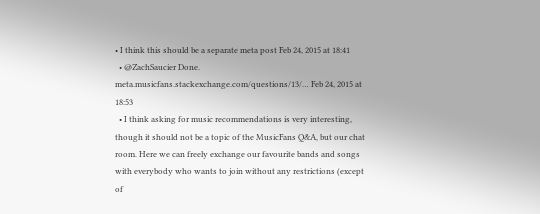• I think this should be a separate meta post Feb 24, 2015 at 18:41
  • @ZachSaucier Done. meta.musicfans.stackexchange.com/questions/13/… Feb 24, 2015 at 18:53
  • I think asking for music recommendations is very interesting, though it should not be a topic of the MusicFans Q&A, but our chat room. Here we can freely exchange our favourite bands and songs with everybody who wants to join without any restrictions (except of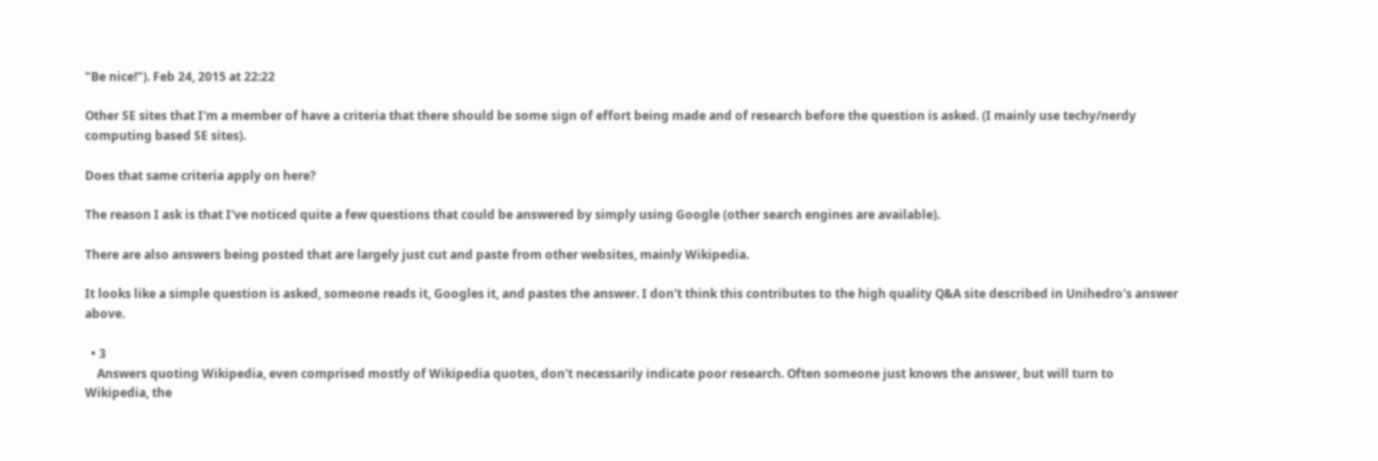"Be nice!"). Feb 24, 2015 at 22:22

Other SE sites that I'm a member of have a criteria that there should be some sign of effort being made and of research before the question is asked. (I mainly use techy/nerdy computing based SE sites).

Does that same criteria apply on here?

The reason I ask is that I've noticed quite a few questions that could be answered by simply using Google (other search engines are available).

There are also answers being posted that are largely just cut and paste from other websites, mainly Wikipedia.

It looks like a simple question is asked, someone reads it, Googles it, and pastes the answer. I don't think this contributes to the high quality Q&A site described in Unihedro's answer above.

  • 3
    Answers quoting Wikipedia, even comprised mostly of Wikipedia quotes, don't necessarily indicate poor research. Often someone just knows the answer, but will turn to Wikipedia, the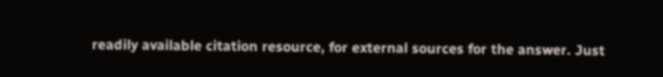readily available citation resource, for external sources for the answer. Just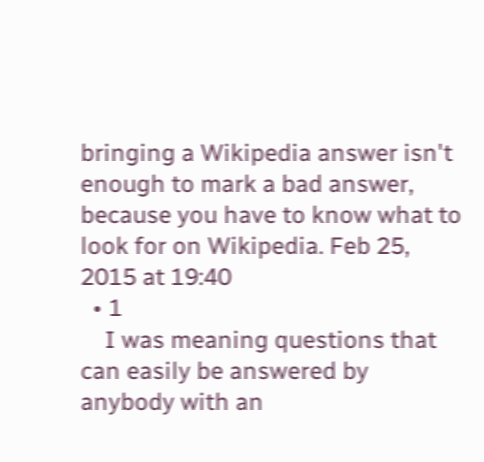bringing a Wikipedia answer isn't enough to mark a bad answer, because you have to know what to look for on Wikipedia. Feb 25, 2015 at 19:40
  • 1
    I was meaning questions that can easily be answered by anybody with an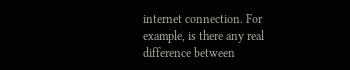internet connection. For example, is there any real difference between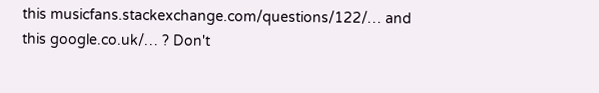this musicfans.stackexchange.com/questions/122/… and this google.co.uk/… ? Don't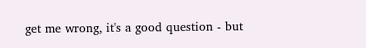get me wrong, it's a good question - but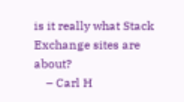is it really what Stack Exchange sites are about?
    – Carl H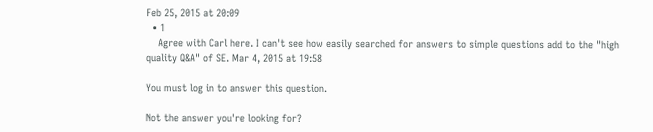Feb 25, 2015 at 20:09
  • 1
    Agree with Carl here. I can't see how easily searched for answers to simple questions add to the "high quality Q&A" of SE. Mar 4, 2015 at 19:58

You must log in to answer this question.

Not the answer you're looking for?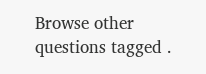Browse other questions tagged .